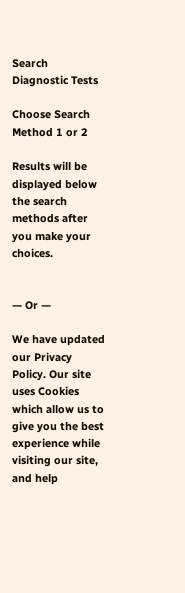Search Diagnostic Tests

Choose Search Method 1 or 2

Results will be displayed below the search methods after you make your choices.


— Or —

We have updated our Privacy Policy. Our site uses Cookies which allow us to give you the best experience while visiting our site, and help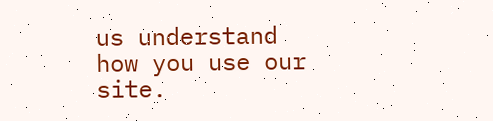us understand how you use our site.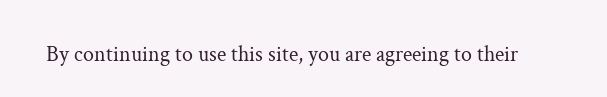By continuing to use this site, you are agreeing to their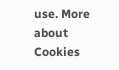use. More about Cookies